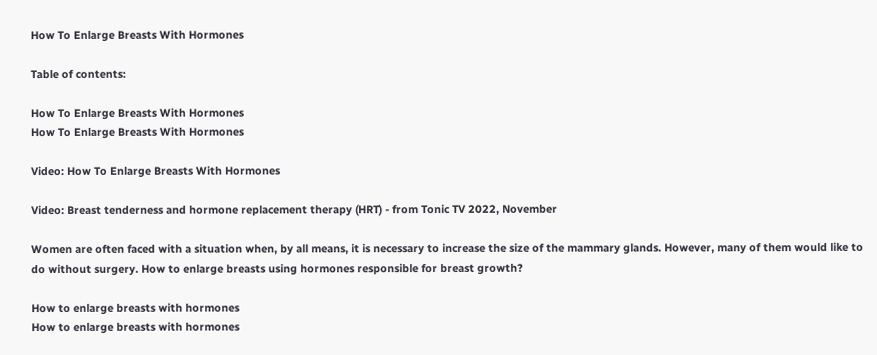How To Enlarge Breasts With Hormones

Table of contents:

How To Enlarge Breasts With Hormones
How To Enlarge Breasts With Hormones

Video: How To Enlarge Breasts With Hormones

Video: Breast tenderness and hormone replacement therapy (HRT) - from Tonic TV 2022, November

Women are often faced with a situation when, by all means, it is necessary to increase the size of the mammary glands. However, many of them would like to do without surgery. How to enlarge breasts using hormones responsible for breast growth?

How to enlarge breasts with hormones
How to enlarge breasts with hormones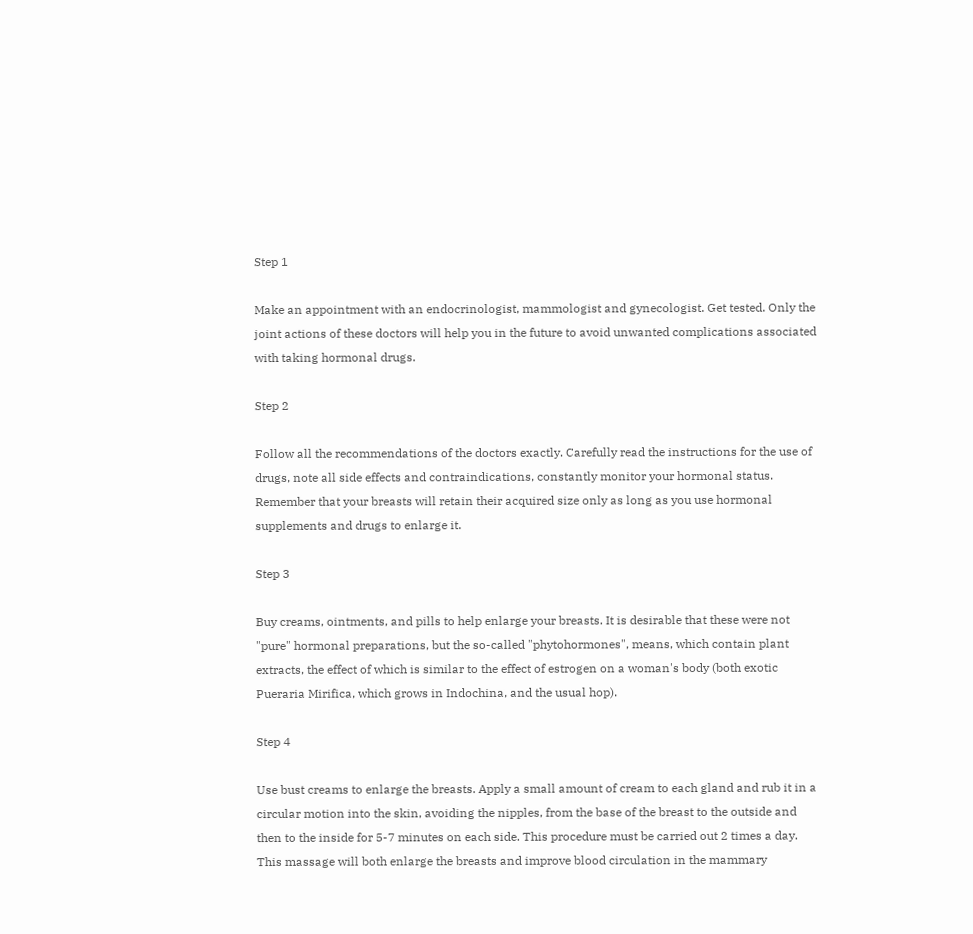Step 1

Make an appointment with an endocrinologist, mammologist and gynecologist. Get tested. Only the joint actions of these doctors will help you in the future to avoid unwanted complications associated with taking hormonal drugs.

Step 2

Follow all the recommendations of the doctors exactly. Carefully read the instructions for the use of drugs, note all side effects and contraindications, constantly monitor your hormonal status. Remember that your breasts will retain their acquired size only as long as you use hormonal supplements and drugs to enlarge it.

Step 3

Buy creams, ointments, and pills to help enlarge your breasts. It is desirable that these were not "pure" hormonal preparations, but the so-called "phytohormones", means, which contain plant extracts, the effect of which is similar to the effect of estrogen on a woman's body (both exotic Pueraria Mirifica, which grows in Indochina, and the usual hop).

Step 4

Use bust creams to enlarge the breasts. Apply a small amount of cream to each gland and rub it in a circular motion into the skin, avoiding the nipples, from the base of the breast to the outside and then to the inside for 5-7 minutes on each side. This procedure must be carried out 2 times a day. This massage will both enlarge the breasts and improve blood circulation in the mammary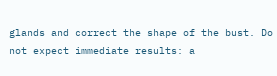glands and correct the shape of the bust. Do not expect immediate results: a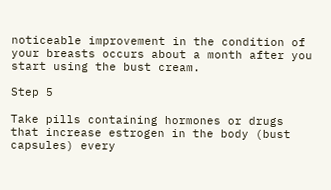noticeable improvement in the condition of your breasts occurs about a month after you start using the bust cream.

Step 5

Take pills containing hormones or drugs that increase estrogen in the body (bust capsules) every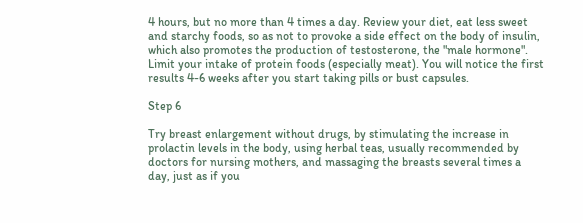4 hours, but no more than 4 times a day. Review your diet, eat less sweet and starchy foods, so as not to provoke a side effect on the body of insulin, which also promotes the production of testosterone, the "male hormone". Limit your intake of protein foods (especially meat). You will notice the first results 4-6 weeks after you start taking pills or bust capsules.

Step 6

Try breast enlargement without drugs, by stimulating the increase in prolactin levels in the body, using herbal teas, usually recommended by doctors for nursing mothers, and massaging the breasts several times a day, just as if you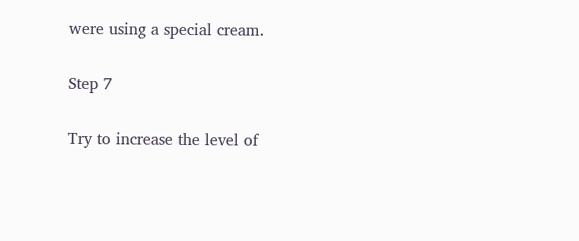were using a special cream.

Step 7

Try to increase the level of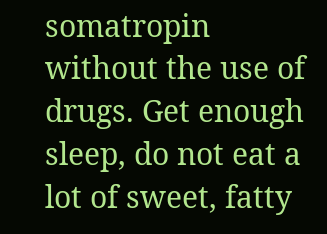somatropin without the use of drugs. Get enough sleep, do not eat a lot of sweet, fatty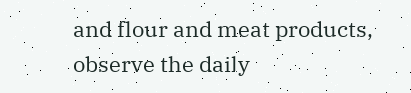and flour and meat products, observe the daily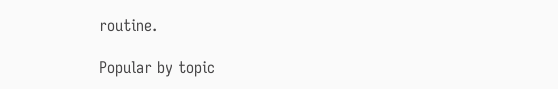routine.

Popular by topic